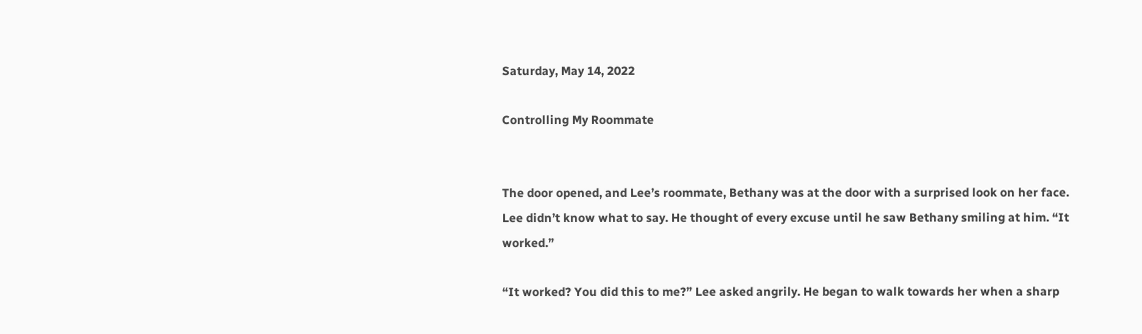Saturday, May 14, 2022

Controlling My Roommate


The door opened, and Lee’s roommate, Bethany was at the door with a surprised look on her face. Lee didn’t know what to say. He thought of every excuse until he saw Bethany smiling at him. “It worked.”

“It worked? You did this to me?” Lee asked angrily. He began to walk towards her when a sharp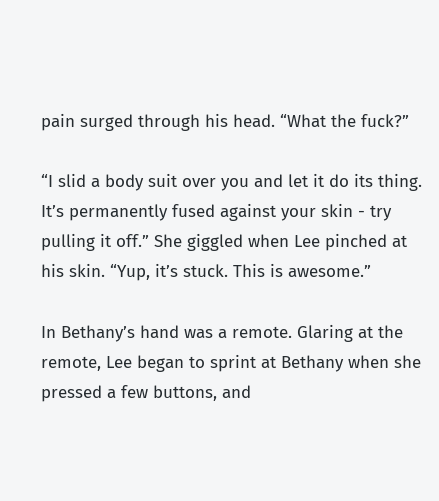pain surged through his head. “What the fuck?”

“I slid a body suit over you and let it do its thing. It’s permanently fused against your skin - try pulling it off.” She giggled when Lee pinched at his skin. “Yup, it’s stuck. This is awesome.”

In Bethany’s hand was a remote. Glaring at the remote, Lee began to sprint at Bethany when she pressed a few buttons, and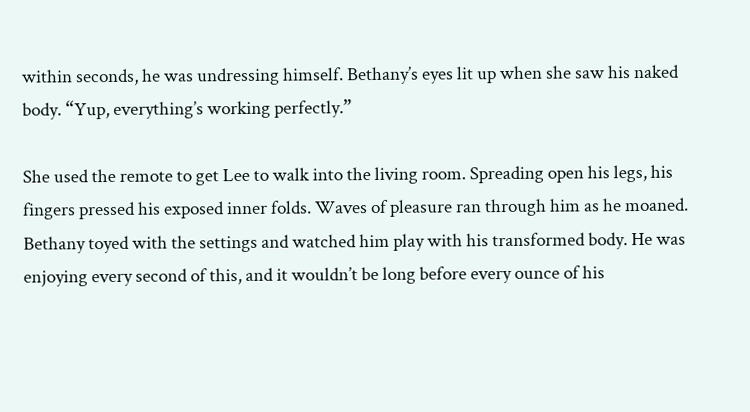within seconds, he was undressing himself. Bethany’s eyes lit up when she saw his naked body. “Yup, everything’s working perfectly.”

She used the remote to get Lee to walk into the living room. Spreading open his legs, his fingers pressed his exposed inner folds. Waves of pleasure ran through him as he moaned. Bethany toyed with the settings and watched him play with his transformed body. He was enjoying every second of this, and it wouldn’t be long before every ounce of his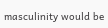masculinity would be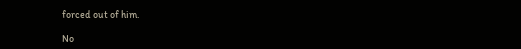forced out of him.

No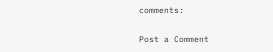comments:

Post a Comment